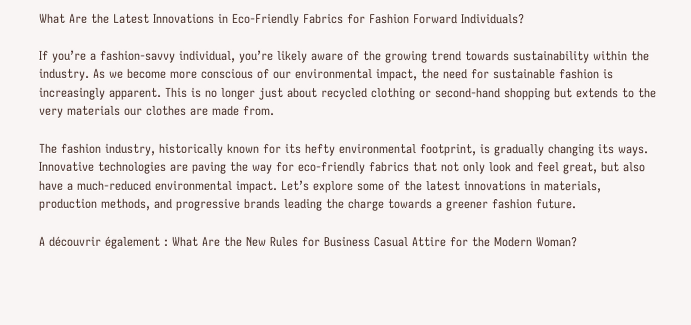What Are the Latest Innovations in Eco-Friendly Fabrics for Fashion Forward Individuals?

If you’re a fashion-savvy individual, you’re likely aware of the growing trend towards sustainability within the industry. As we become more conscious of our environmental impact, the need for sustainable fashion is increasingly apparent. This is no longer just about recycled clothing or second-hand shopping but extends to the very materials our clothes are made from.

The fashion industry, historically known for its hefty environmental footprint, is gradually changing its ways. Innovative technologies are paving the way for eco-friendly fabrics that not only look and feel great, but also have a much-reduced environmental impact. Let’s explore some of the latest innovations in materials, production methods, and progressive brands leading the charge towards a greener fashion future.

A découvrir également : What Are the New Rules for Business Casual Attire for the Modern Woman?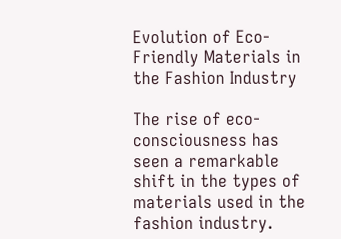Evolution of Eco-Friendly Materials in the Fashion Industry

The rise of eco-consciousness has seen a remarkable shift in the types of materials used in the fashion industry.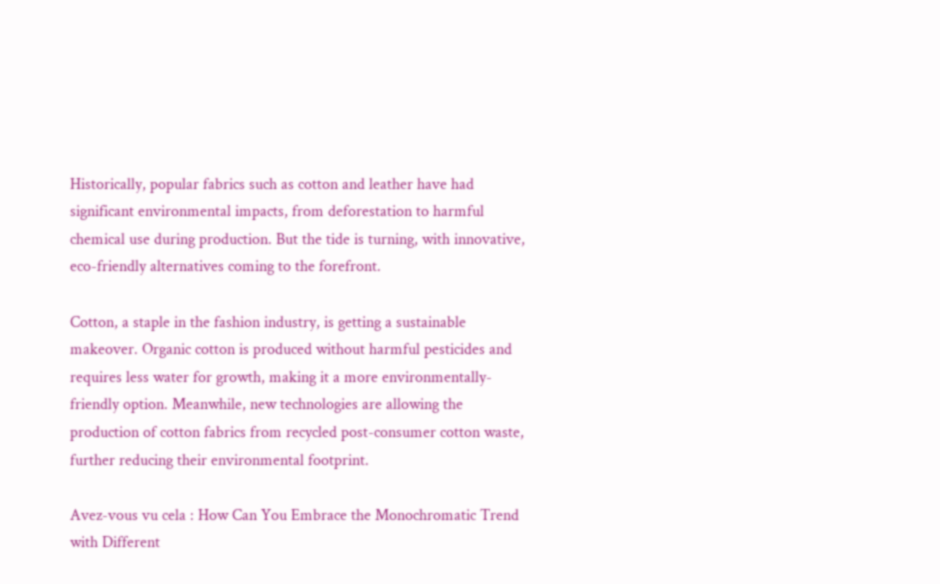Historically, popular fabrics such as cotton and leather have had significant environmental impacts, from deforestation to harmful chemical use during production. But the tide is turning, with innovative, eco-friendly alternatives coming to the forefront.

Cotton, a staple in the fashion industry, is getting a sustainable makeover. Organic cotton is produced without harmful pesticides and requires less water for growth, making it a more environmentally-friendly option. Meanwhile, new technologies are allowing the production of cotton fabrics from recycled post-consumer cotton waste, further reducing their environmental footprint.

Avez-vous vu cela : How Can You Embrace the Monochromatic Trend with Different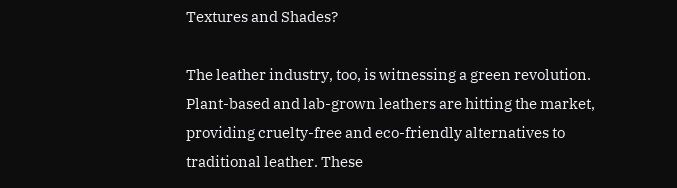Textures and Shades?

The leather industry, too, is witnessing a green revolution. Plant-based and lab-grown leathers are hitting the market, providing cruelty-free and eco-friendly alternatives to traditional leather. These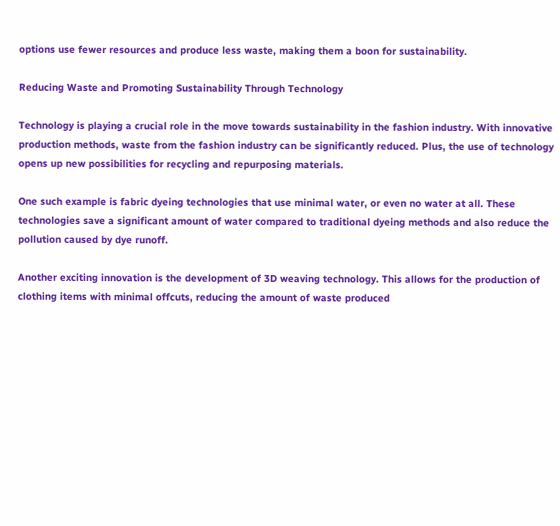options use fewer resources and produce less waste, making them a boon for sustainability.

Reducing Waste and Promoting Sustainability Through Technology

Technology is playing a crucial role in the move towards sustainability in the fashion industry. With innovative production methods, waste from the fashion industry can be significantly reduced. Plus, the use of technology opens up new possibilities for recycling and repurposing materials.

One such example is fabric dyeing technologies that use minimal water, or even no water at all. These technologies save a significant amount of water compared to traditional dyeing methods and also reduce the pollution caused by dye runoff.

Another exciting innovation is the development of 3D weaving technology. This allows for the production of clothing items with minimal offcuts, reducing the amount of waste produced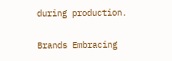during production.

Brands Embracing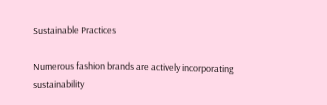Sustainable Practices

Numerous fashion brands are actively incorporating sustainability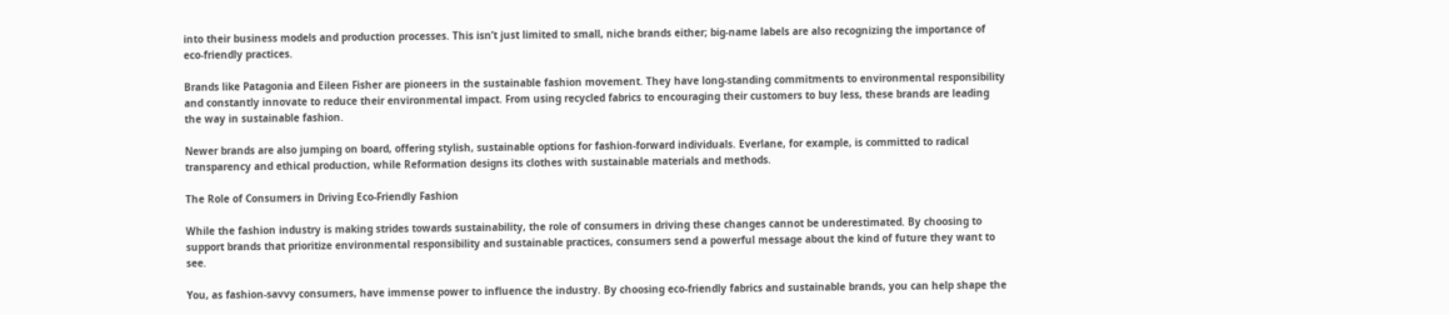into their business models and production processes. This isn’t just limited to small, niche brands either; big-name labels are also recognizing the importance of eco-friendly practices.

Brands like Patagonia and Eileen Fisher are pioneers in the sustainable fashion movement. They have long-standing commitments to environmental responsibility and constantly innovate to reduce their environmental impact. From using recycled fabrics to encouraging their customers to buy less, these brands are leading the way in sustainable fashion.

Newer brands are also jumping on board, offering stylish, sustainable options for fashion-forward individuals. Everlane, for example, is committed to radical transparency and ethical production, while Reformation designs its clothes with sustainable materials and methods.

The Role of Consumers in Driving Eco-Friendly Fashion

While the fashion industry is making strides towards sustainability, the role of consumers in driving these changes cannot be underestimated. By choosing to support brands that prioritize environmental responsibility and sustainable practices, consumers send a powerful message about the kind of future they want to see.

You, as fashion-savvy consumers, have immense power to influence the industry. By choosing eco-friendly fabrics and sustainable brands, you can help shape the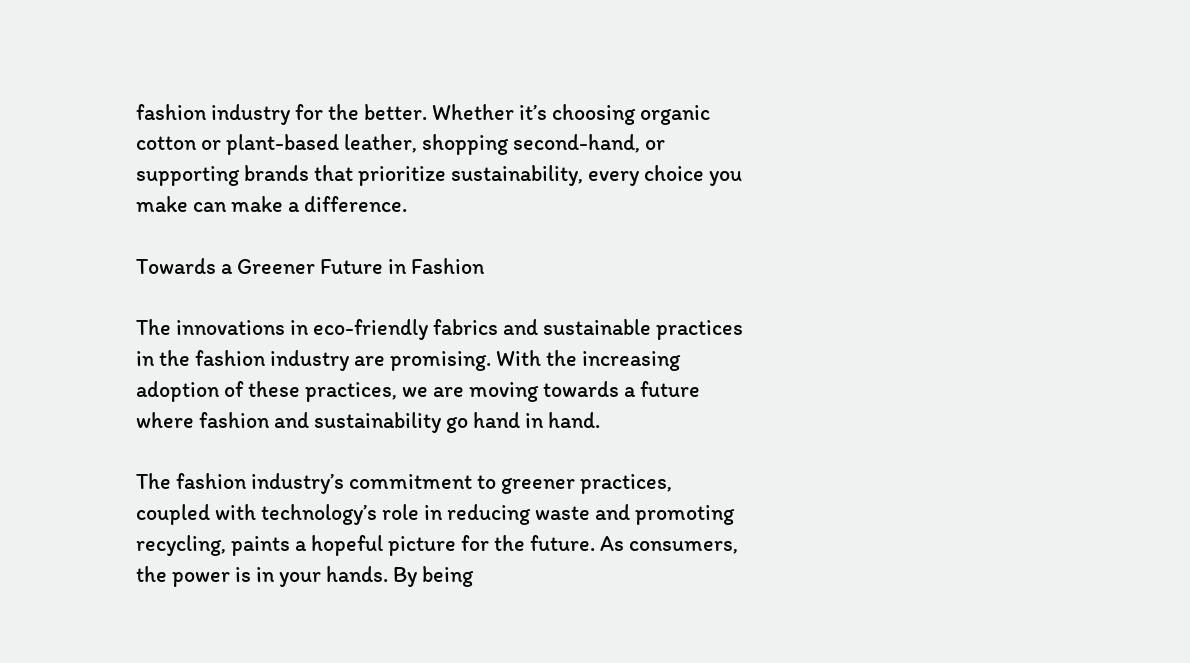fashion industry for the better. Whether it’s choosing organic cotton or plant-based leather, shopping second-hand, or supporting brands that prioritize sustainability, every choice you make can make a difference.

Towards a Greener Future in Fashion

The innovations in eco-friendly fabrics and sustainable practices in the fashion industry are promising. With the increasing adoption of these practices, we are moving towards a future where fashion and sustainability go hand in hand.

The fashion industry’s commitment to greener practices, coupled with technology’s role in reducing waste and promoting recycling, paints a hopeful picture for the future. As consumers, the power is in your hands. By being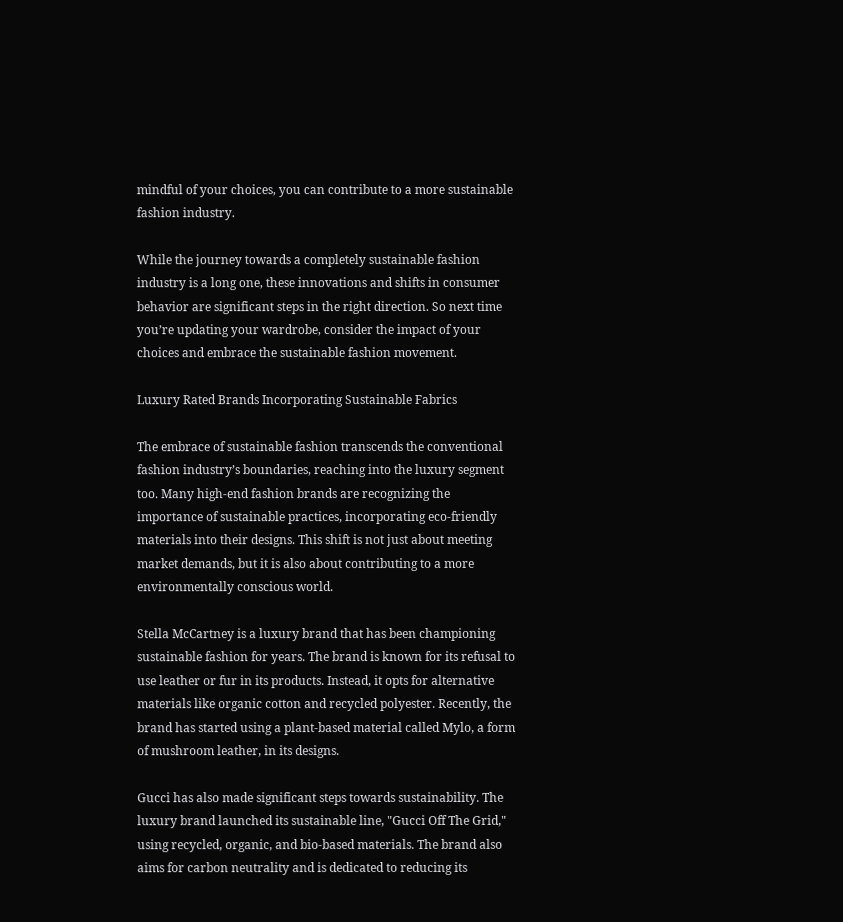mindful of your choices, you can contribute to a more sustainable fashion industry.

While the journey towards a completely sustainable fashion industry is a long one, these innovations and shifts in consumer behavior are significant steps in the right direction. So next time you’re updating your wardrobe, consider the impact of your choices and embrace the sustainable fashion movement.

Luxury Rated Brands Incorporating Sustainable Fabrics

The embrace of sustainable fashion transcends the conventional fashion industry’s boundaries, reaching into the luxury segment too. Many high-end fashion brands are recognizing the importance of sustainable practices, incorporating eco-friendly materials into their designs. This shift is not just about meeting market demands, but it is also about contributing to a more environmentally conscious world.

Stella McCartney is a luxury brand that has been championing sustainable fashion for years. The brand is known for its refusal to use leather or fur in its products. Instead, it opts for alternative materials like organic cotton and recycled polyester. Recently, the brand has started using a plant-based material called Mylo, a form of mushroom leather, in its designs.

Gucci has also made significant steps towards sustainability. The luxury brand launched its sustainable line, "Gucci Off The Grid," using recycled, organic, and bio-based materials. The brand also aims for carbon neutrality and is dedicated to reducing its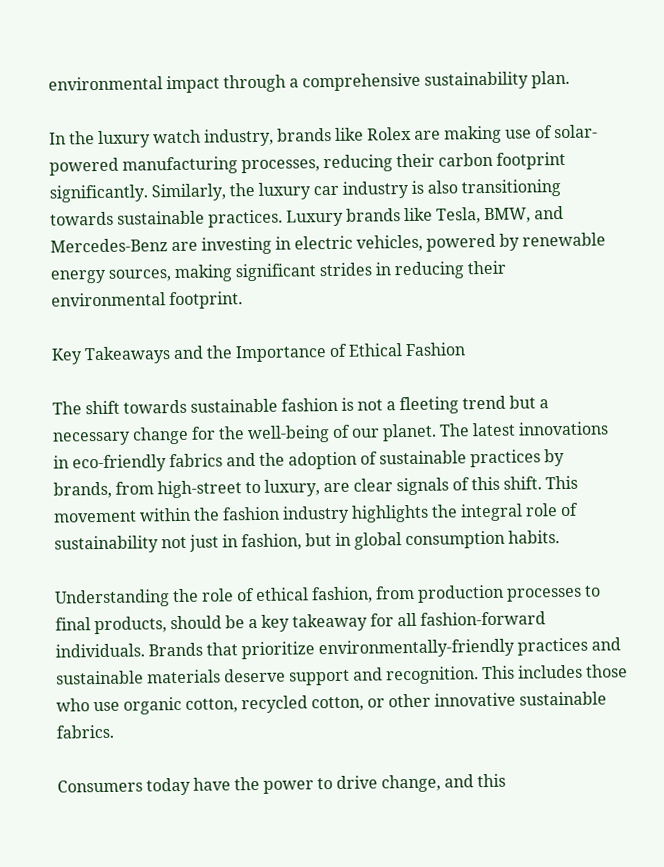environmental impact through a comprehensive sustainability plan.

In the luxury watch industry, brands like Rolex are making use of solar-powered manufacturing processes, reducing their carbon footprint significantly. Similarly, the luxury car industry is also transitioning towards sustainable practices. Luxury brands like Tesla, BMW, and Mercedes-Benz are investing in electric vehicles, powered by renewable energy sources, making significant strides in reducing their environmental footprint.

Key Takeaways and the Importance of Ethical Fashion

The shift towards sustainable fashion is not a fleeting trend but a necessary change for the well-being of our planet. The latest innovations in eco-friendly fabrics and the adoption of sustainable practices by brands, from high-street to luxury, are clear signals of this shift. This movement within the fashion industry highlights the integral role of sustainability not just in fashion, but in global consumption habits.

Understanding the role of ethical fashion, from production processes to final products, should be a key takeaway for all fashion-forward individuals. Brands that prioritize environmentally-friendly practices and sustainable materials deserve support and recognition. This includes those who use organic cotton, recycled cotton, or other innovative sustainable fabrics.

Consumers today have the power to drive change, and this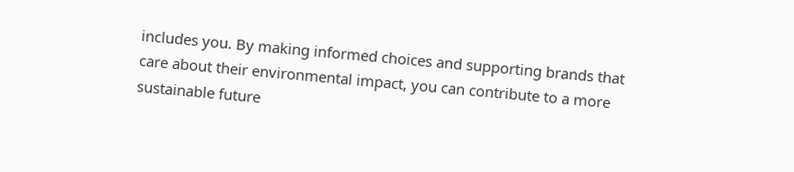includes you. By making informed choices and supporting brands that care about their environmental impact, you can contribute to a more sustainable future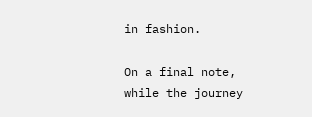in fashion.

On a final note, while the journey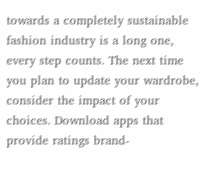towards a completely sustainable fashion industry is a long one, every step counts. The next time you plan to update your wardrobe, consider the impact of your choices. Download apps that provide ratings brand-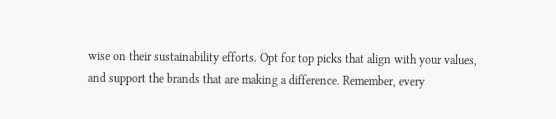wise on their sustainability efforts. Opt for top picks that align with your values, and support the brands that are making a difference. Remember, every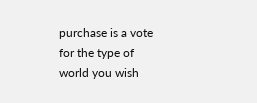purchase is a vote for the type of world you wish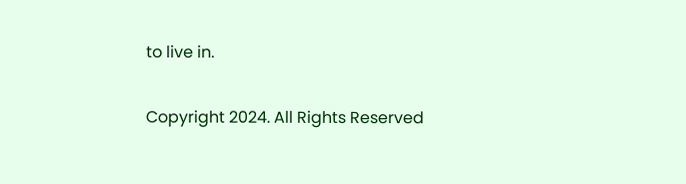to live in.

Copyright 2024. All Rights Reserved